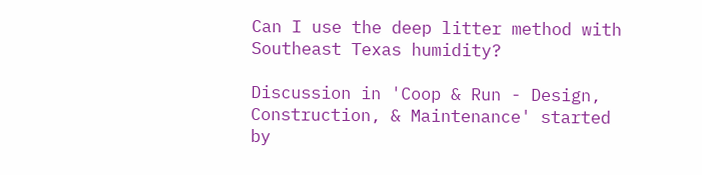Can I use the deep litter method with Southeast Texas humidity?

Discussion in 'Coop & Run - Design, Construction, & Maintenance' started by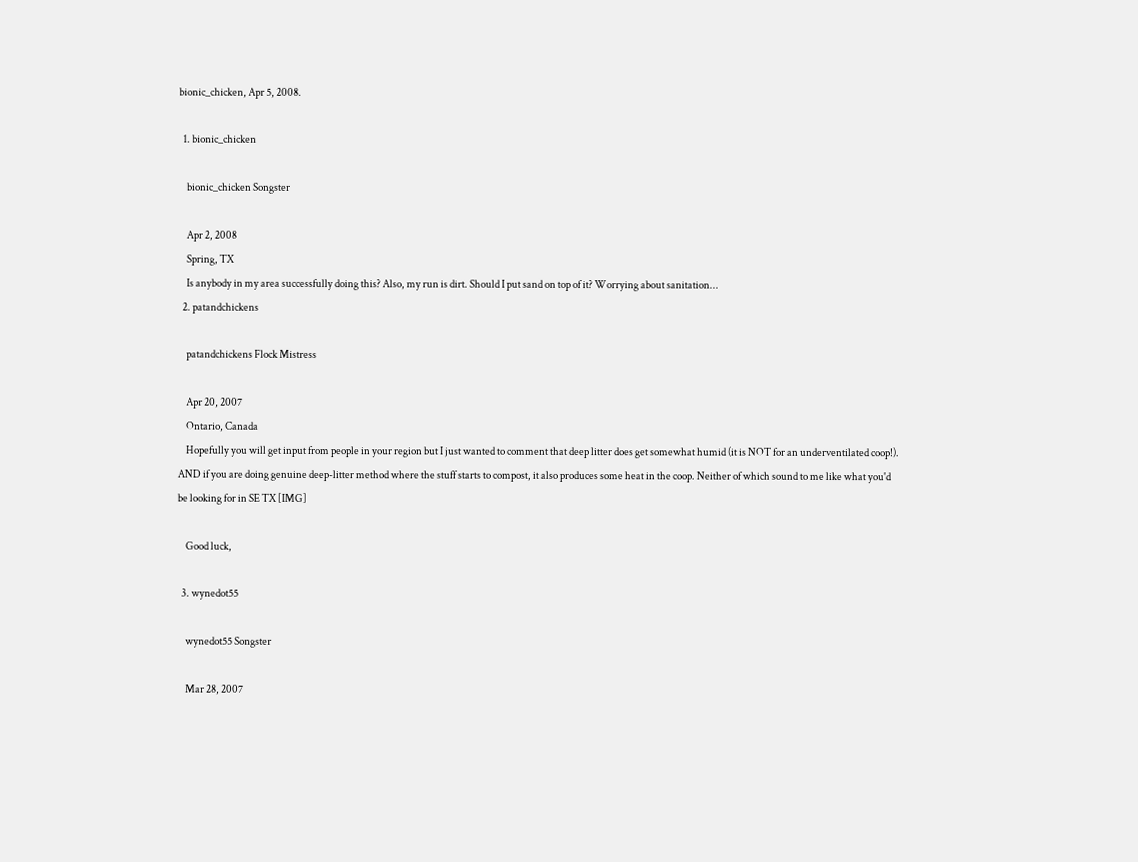bionic_chicken, Apr 5, 2008.

  1. bionic_chicken

    bionic_chicken Songster

    Apr 2, 2008
    Spring, TX
    Is anybody in my area successfully doing this? Also, my run is dirt. Should I put sand on top of it? Worrying about sanitation...
  2. patandchickens

    patandchickens Flock Mistress

    Apr 20, 2007
    Ontario, Canada
    Hopefully you will get input from people in your region but I just wanted to comment that deep litter does get somewhat humid (it is NOT for an underventilated coop!). AND if you are doing genuine deep-litter method where the stuff starts to compost, it also produces some heat in the coop. Neither of which sound to me like what you'd be looking for in SE TX [IMG]

    Good luck,

  3. wynedot55

    wynedot55 Songster

    Mar 28, 2007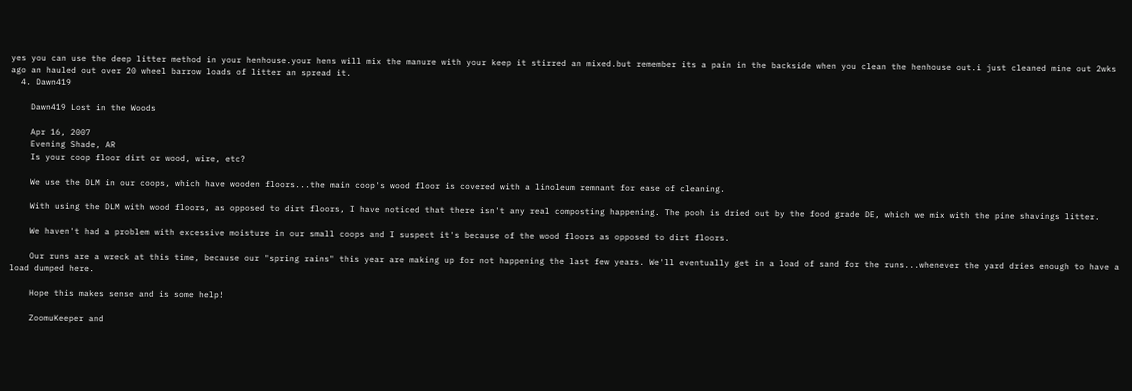yes you can use the deep litter method in your henhouse.your hens will mix the manure with your keep it stirred an mixed.but remember its a pain in the backside when you clean the henhouse out.i just cleaned mine out 2wks ago an hauled out over 20 wheel barrow loads of litter an spread it.
  4. Dawn419

    Dawn419 Lost in the Woods

    Apr 16, 2007
    Evening Shade, AR
    Is your coop floor dirt or wood, wire, etc?

    We use the DLM in our coops, which have wooden floors...the main coop's wood floor is covered with a linoleum remnant for ease of cleaning.

    With using the DLM with wood floors, as opposed to dirt floors, I have noticed that there isn't any real composting happening. The pooh is dried out by the food grade DE, which we mix with the pine shavings litter.

    We haven't had a problem with excessive moisture in our small coops and I suspect it's because of the wood floors as opposed to dirt floors.

    Our runs are a wreck at this time, because our "spring rains" this year are making up for not happening the last few years. We'll eventually get in a load of sand for the runs...whenever the yard dries enough to have a load dumped here.

    Hope this makes sense and is some help!

    ZoomuKeeper and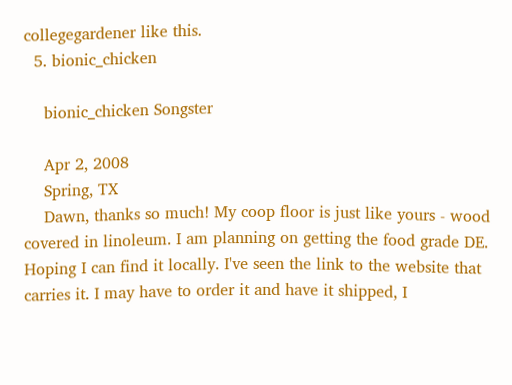collegegardener like this.
  5. bionic_chicken

    bionic_chicken Songster

    Apr 2, 2008
    Spring, TX
    Dawn, thanks so much! My coop floor is just like yours - wood covered in linoleum. I am planning on getting the food grade DE. Hoping I can find it locally. I've seen the link to the website that carries it. I may have to order it and have it shipped, I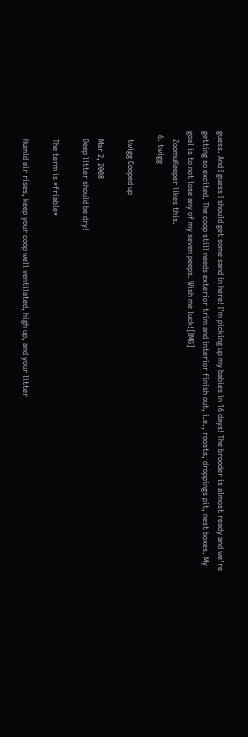guess. And I guess I should get some sand in here! I'm picking up my babies in 16 days! The brooder is almost ready and we're getting so excited. The coop still needs exterior trim and interior finish out, i.e., roosts, droppings pit, nest boxes. My goal is to not lose any of my seven peeps. Wish me luck![IMG]
    ZoomuKeeper likes this.
  6. twigg

    twigg Cooped up

    Mar 2, 2008
    Deep litter should be dry!

    The term is *friable*

    Humid air rises, keep your coop well ventilated, high up, and your litter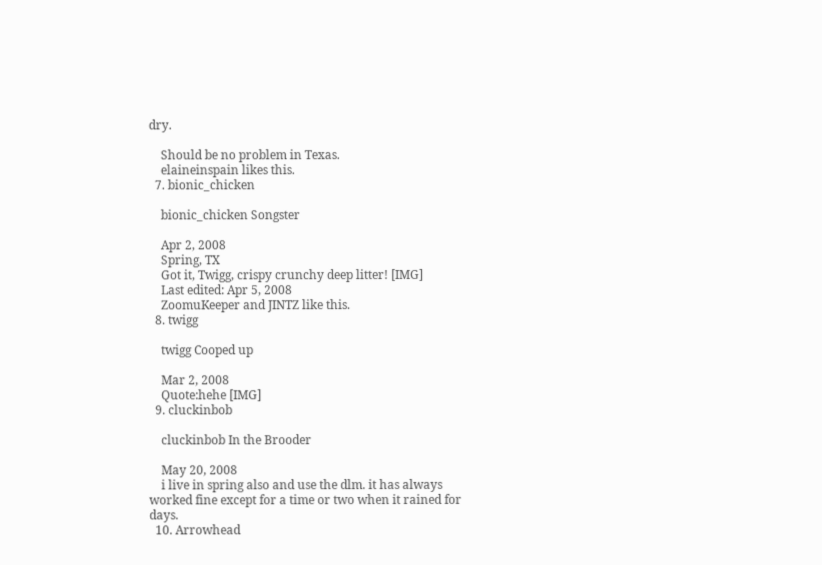dry.

    Should be no problem in Texas.
    elaineinspain likes this.
  7. bionic_chicken

    bionic_chicken Songster

    Apr 2, 2008
    Spring, TX
    Got it, Twigg, crispy crunchy deep litter! [IMG]
    Last edited: Apr 5, 2008
    ZoomuKeeper and JINTZ like this.
  8. twigg

    twigg Cooped up

    Mar 2, 2008
    Quote:hehe [IMG]
  9. cluckinbob

    cluckinbob In the Brooder

    May 20, 2008
    i live in spring also and use the dlm. it has always worked fine except for a time or two when it rained for days.
  10. Arrowhead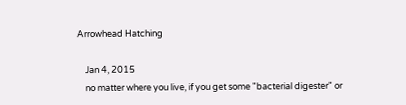Arrowhead Hatching

    Jan 4, 2015
    no matter where you live, if you get some "bacterial digester" or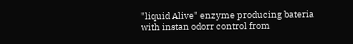"liquid Alive" enzyme producing bateria with instan odorr control from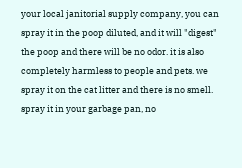your local janitorial supply company, you can spray it in the poop diluted, and it will "digest" the poop and there will be no odor. it is also completely harmless to people and pets. we spray it on the cat litter and there is no smell. spray it in your garbage pan, no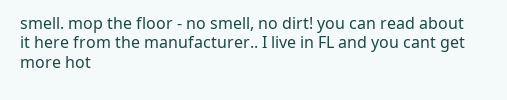smell. mop the floor - no smell, no dirt! you can read about it here from the manufacturer.. I live in FL and you cant get more hot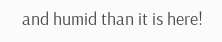and humid than it is here!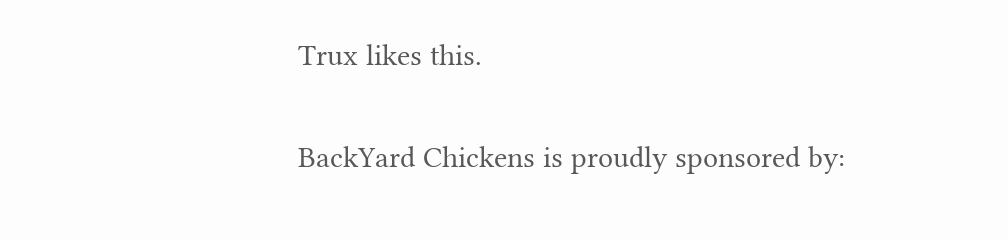Trux likes this.

BackYard Chickens is proudly sponsored by: